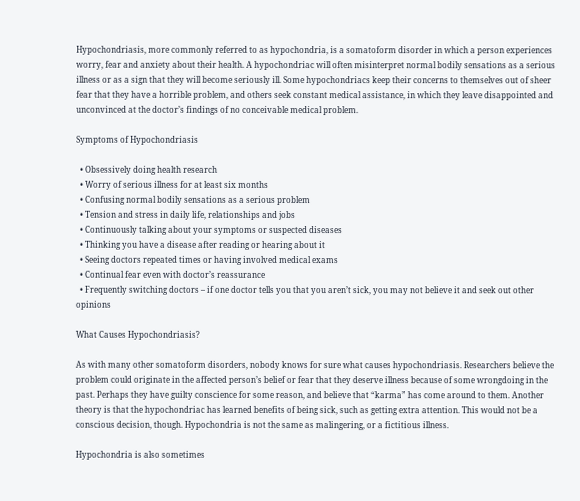Hypochondriasis, more commonly referred to as hypochondria, is a somatoform disorder in which a person experiences worry, fear and anxiety about their health. A hypochondriac will often misinterpret normal bodily sensations as a serious illness or as a sign that they will become seriously ill. Some hypochondriacs keep their concerns to themselves out of sheer fear that they have a horrible problem, and others seek constant medical assistance, in which they leave disappointed and unconvinced at the doctor’s findings of no conceivable medical problem.

Symptoms of Hypochondriasis

  • Obsessively doing health research
  • Worry of serious illness for at least six months
  • Confusing normal bodily sensations as a serious problem
  • Tension and stress in daily life, relationships and jobs
  • Continuously talking about your symptoms or suspected diseases
  • Thinking you have a disease after reading or hearing about it
  • Seeing doctors repeated times or having involved medical exams
  • Continual fear even with doctor’s reassurance
  • Frequently switching doctors – if one doctor tells you that you aren’t sick, you may not believe it and seek out other opinions

What Causes Hypochondriasis?

As with many other somatoform disorders, nobody knows for sure what causes hypochondriasis. Researchers believe the problem could originate in the affected person’s belief or fear that they deserve illness because of some wrongdoing in the past. Perhaps they have guilty conscience for some reason, and believe that “karma” has come around to them. Another theory is that the hypochondriac has learned benefits of being sick, such as getting extra attention. This would not be a conscious decision, though. Hypochondria is not the same as malingering, or a fictitious illness.

Hypochondria is also sometimes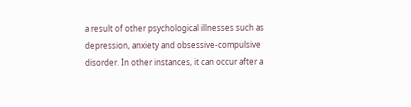a result of other psychological illnesses such as depression, anxiety and obsessive-compulsive disorder. In other instances, it can occur after a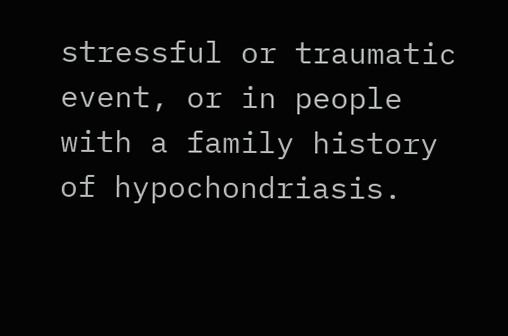stressful or traumatic event, or in people with a family history of hypochondriasis.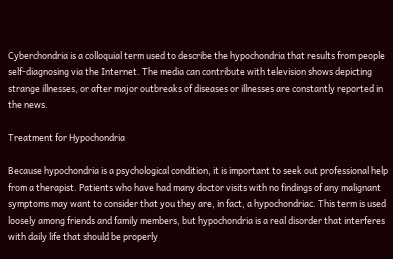Cyberchondria is a colloquial term used to describe the hypochondria that results from people self-diagnosing via the Internet. The media can contribute with television shows depicting strange illnesses, or after major outbreaks of diseases or illnesses are constantly reported in the news.

Treatment for Hypochondria

Because hypochondria is a psychological condition, it is important to seek out professional help from a therapist. Patients who have had many doctor visits with no findings of any malignant symptoms may want to consider that you they are, in fact, a hypochondriac. This term is used loosely among friends and family members, but hypochondria is a real disorder that interferes with daily life that should be properly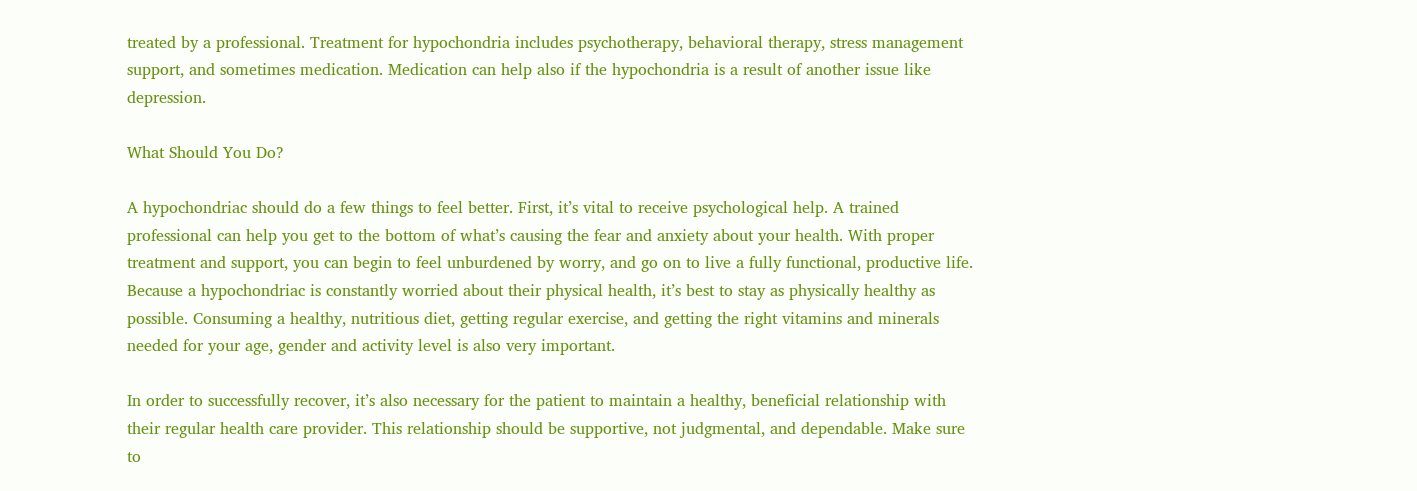treated by a professional. Treatment for hypochondria includes psychotherapy, behavioral therapy, stress management support, and sometimes medication. Medication can help also if the hypochondria is a result of another issue like depression.

What Should You Do?

A hypochondriac should do a few things to feel better. First, it’s vital to receive psychological help. A trained professional can help you get to the bottom of what’s causing the fear and anxiety about your health. With proper treatment and support, you can begin to feel unburdened by worry, and go on to live a fully functional, productive life. Because a hypochondriac is constantly worried about their physical health, it’s best to stay as physically healthy as possible. Consuming a healthy, nutritious diet, getting regular exercise, and getting the right vitamins and minerals needed for your age, gender and activity level is also very important.

In order to successfully recover, it’s also necessary for the patient to maintain a healthy, beneficial relationship with their regular health care provider. This relationship should be supportive, not judgmental, and dependable. Make sure to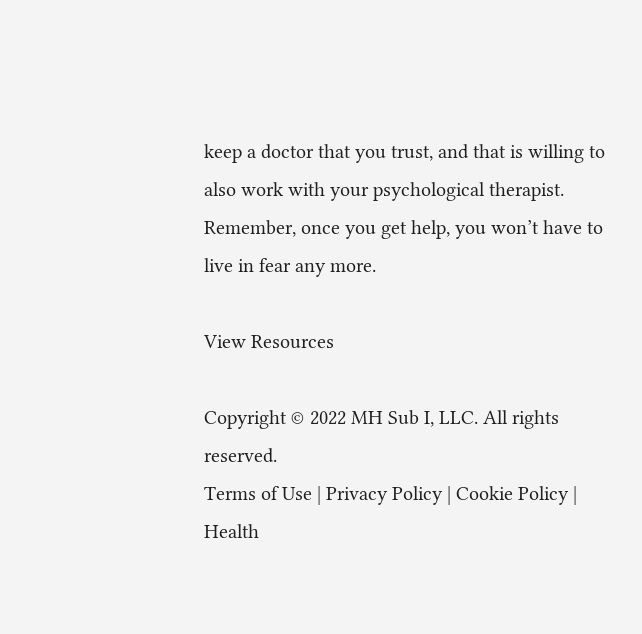keep a doctor that you trust, and that is willing to also work with your psychological therapist. Remember, once you get help, you won’t have to live in fear any more.

View Resources

Copyright © 2022 MH Sub I, LLC. All rights reserved.
Terms of Use | Privacy Policy | Cookie Policy | Health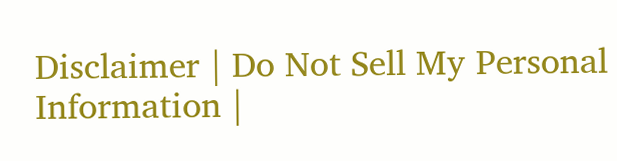Disclaimer | Do Not Sell My Personal Information |